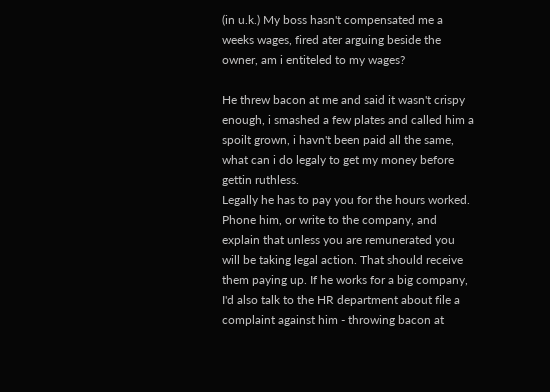(in u.k.) My boss hasn't compensated me a weeks wages, fired ater arguing beside the owner, am i entiteled to my wages?

He threw bacon at me and said it wasn't crispy enough, i smashed a few plates and called him a spoilt grown, i havn't been paid all the same, what can i do legaly to get my money before gettin ruthless.
Legally he has to pay you for the hours worked. Phone him, or write to the company, and explain that unless you are remunerated you will be taking legal action. That should receive them paying up. If he works for a big company, I'd also talk to the HR department about file a complaint against him - throwing bacon at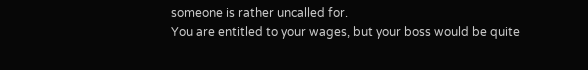someone is rather uncalled for.
You are entitled to your wages, but your boss would be quite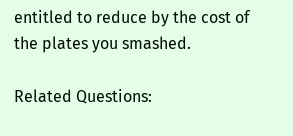entitled to reduce by the cost of the plates you smashed.

Related Questions: